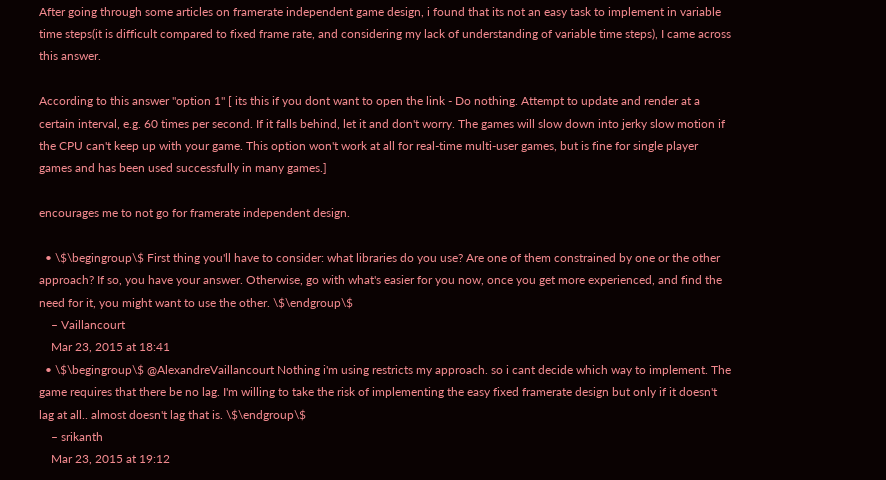After going through some articles on framerate independent game design, i found that its not an easy task to implement in variable time steps(it is difficult compared to fixed frame rate, and considering my lack of understanding of variable time steps), I came across this answer.

According to this answer "option 1" [ its this if you dont want to open the link - Do nothing. Attempt to update and render at a certain interval, e.g. 60 times per second. If it falls behind, let it and don't worry. The games will slow down into jerky slow motion if the CPU can't keep up with your game. This option won't work at all for real-time multi-user games, but is fine for single player games and has been used successfully in many games.]

encourages me to not go for framerate independent design.

  • \$\begingroup\$ First thing you'll have to consider: what libraries do you use? Are one of them constrained by one or the other approach? If so, you have your answer. Otherwise, go with what's easier for you now, once you get more experienced, and find the need for it, you might want to use the other. \$\endgroup\$
    – Vaillancourt
    Mar 23, 2015 at 18:41
  • \$\begingroup\$ @AlexandreVaillancourt Nothing i'm using restricts my approach. so i cant decide which way to implement. The game requires that there be no lag. I'm willing to take the risk of implementing the easy fixed framerate design but only if it doesn't lag at all.. almost doesn't lag that is. \$\endgroup\$
    – srikanth
    Mar 23, 2015 at 19:12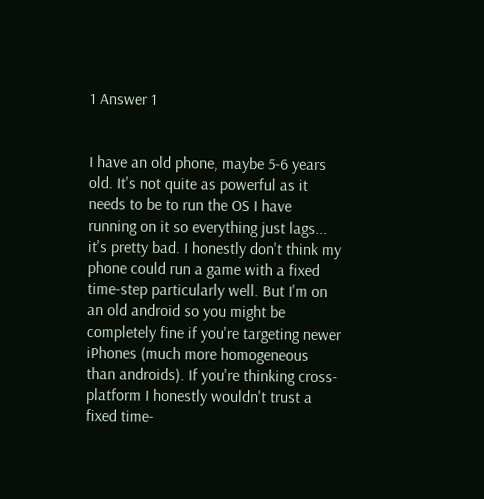1 Answer 1


I have an old phone, maybe 5-6 years old. It's not quite as powerful as it needs to be to run the OS I have running on it so everything just lags... it's pretty bad. I honestly don't think my phone could run a game with a fixed time-step particularly well. But I'm on an old android so you might be completely fine if you're targeting newer iPhones (much more homogeneous than androids). If you're thinking cross-platform I honestly wouldn't trust a fixed time-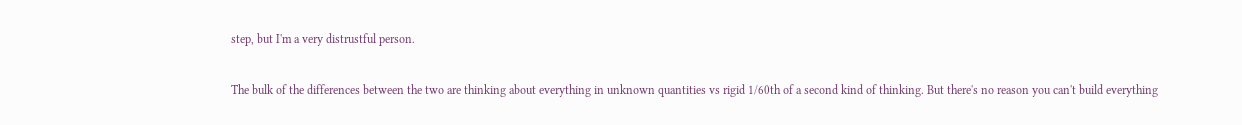step, but I'm a very distrustful person.

The bulk of the differences between the two are thinking about everything in unknown quantities vs rigid 1/60th of a second kind of thinking. But there's no reason you can't build everything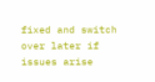fixed and switch over later if issues arise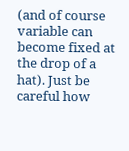(and of course variable can become fixed at the drop of a hat). Just be careful how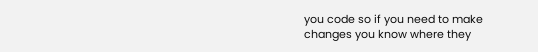you code so if you need to make changes you know where they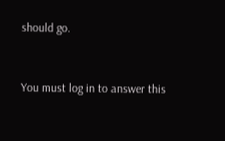should go.


You must log in to answer this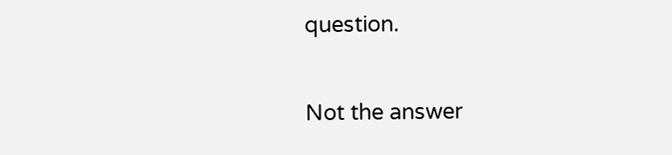question.

Not the answer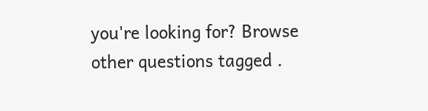you're looking for? Browse other questions tagged .